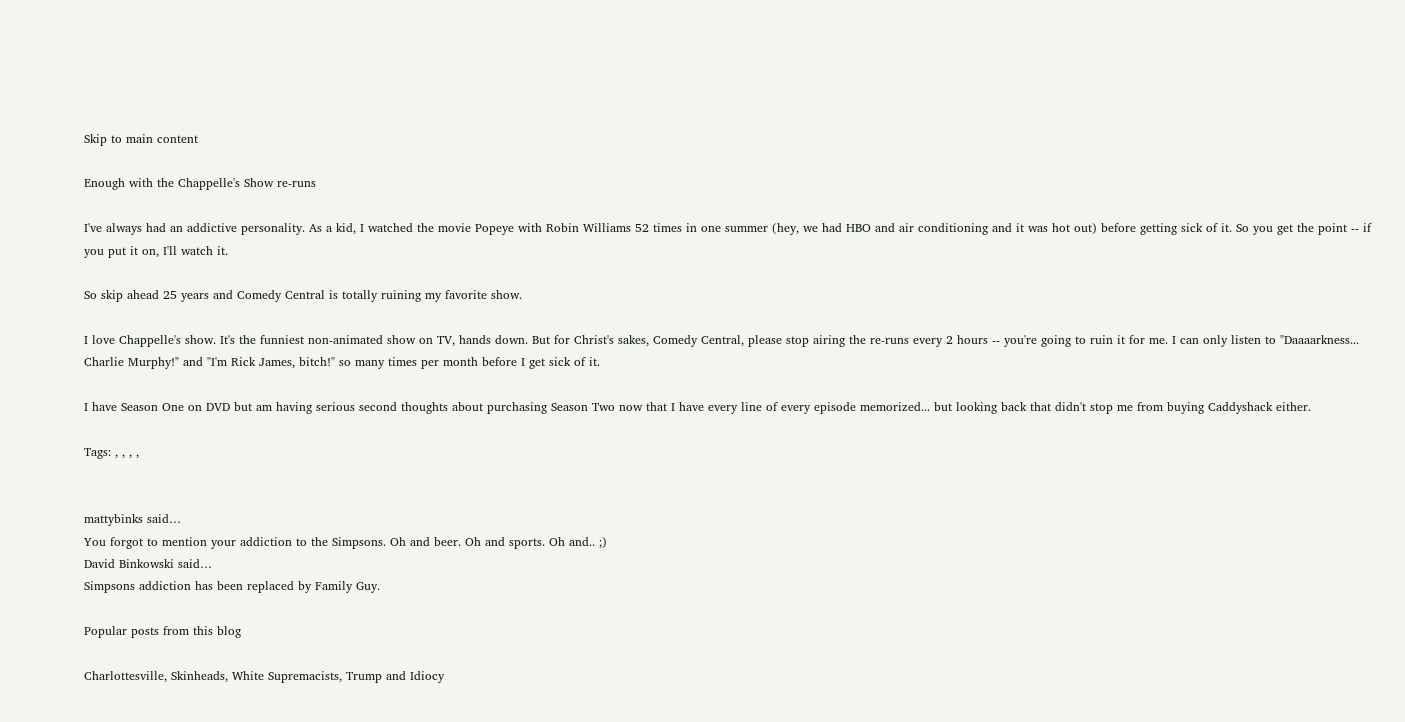Skip to main content

Enough with the Chappelle's Show re-runs

I've always had an addictive personality. As a kid, I watched the movie Popeye with Robin Williams 52 times in one summer (hey, we had HBO and air conditioning and it was hot out) before getting sick of it. So you get the point -- if you put it on, I'll watch it.

So skip ahead 25 years and Comedy Central is totally ruining my favorite show.

I love Chappelle's show. It's the funniest non-animated show on TV, hands down. But for Christ's sakes, Comedy Central, please stop airing the re-runs every 2 hours -- you're going to ruin it for me. I can only listen to "Daaaarkness... Charlie Murphy!" and "I'm Rick James, bitch!" so many times per month before I get sick of it.

I have Season One on DVD but am having serious second thoughts about purchasing Season Two now that I have every line of every episode memorized... but looking back that didn't stop me from buying Caddyshack either.

Tags: , , , ,


mattybinks said…
You forgot to mention your addiction to the Simpsons. Oh and beer. Oh and sports. Oh and.. ;)
David Binkowski said…
Simpsons addiction has been replaced by Family Guy.

Popular posts from this blog

Charlottesville, Skinheads, White Supremacists, Trump and Idiocy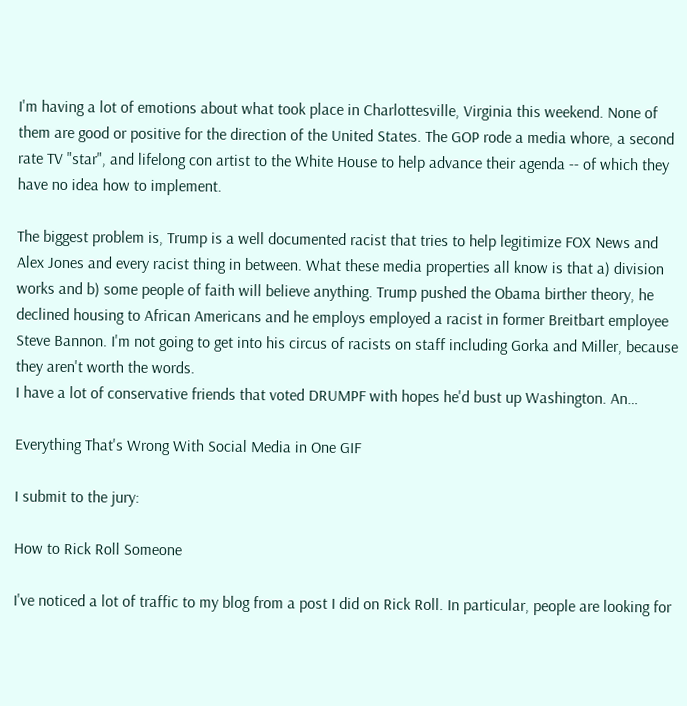I'm having a lot of emotions about what took place in Charlottesville, Virginia this weekend. None of them are good or positive for the direction of the United States. The GOP rode a media whore, a second rate TV "star", and lifelong con artist to the White House to help advance their agenda -- of which they have no idea how to implement.

The biggest problem is, Trump is a well documented racist that tries to help legitimize FOX News and Alex Jones and every racist thing in between. What these media properties all know is that a) division works and b) some people of faith will believe anything. Trump pushed the Obama birther theory, he declined housing to African Americans and he employs employed a racist in former Breitbart employee Steve Bannon. I'm not going to get into his circus of racists on staff including Gorka and Miller, because they aren't worth the words.
I have a lot of conservative friends that voted DRUMPF with hopes he'd bust up Washington. An…

Everything That's Wrong With Social Media in One GIF

I submit to the jury:

How to Rick Roll Someone

I've noticed a lot of traffic to my blog from a post I did on Rick Roll. In particular, people are looking for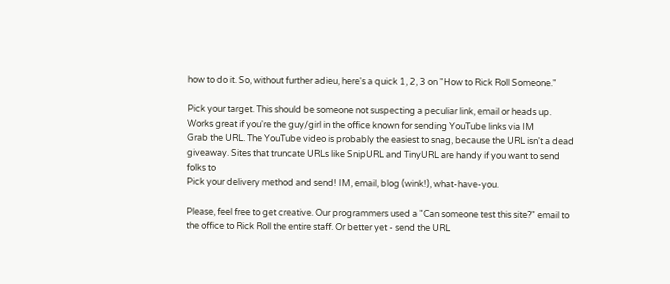how to do it. So, without further adieu, here's a quick 1, 2, 3 on "How to Rick Roll Someone."

Pick your target. This should be someone not suspecting a peculiar link, email or heads up. Works great if you're the guy/girl in the office known for sending YouTube links via IM
Grab the URL. The YouTube video is probably the easiest to snag, because the URL isn't a dead giveaway. Sites that truncate URLs like SnipURL and TinyURL are handy if you want to send folks to
Pick your delivery method and send! IM, email, blog (wink!), what-have-you.

Please, feel free to get creative. Our programmers used a "Can someone test this site?" email to the office to Rick Roll the entire staff. Or better yet - send the URL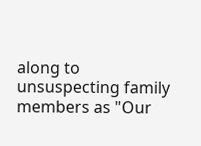along to unsuspecting family members as "Our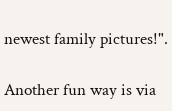newest family pictures!".

Another fun way is via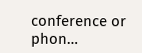conference or phon…